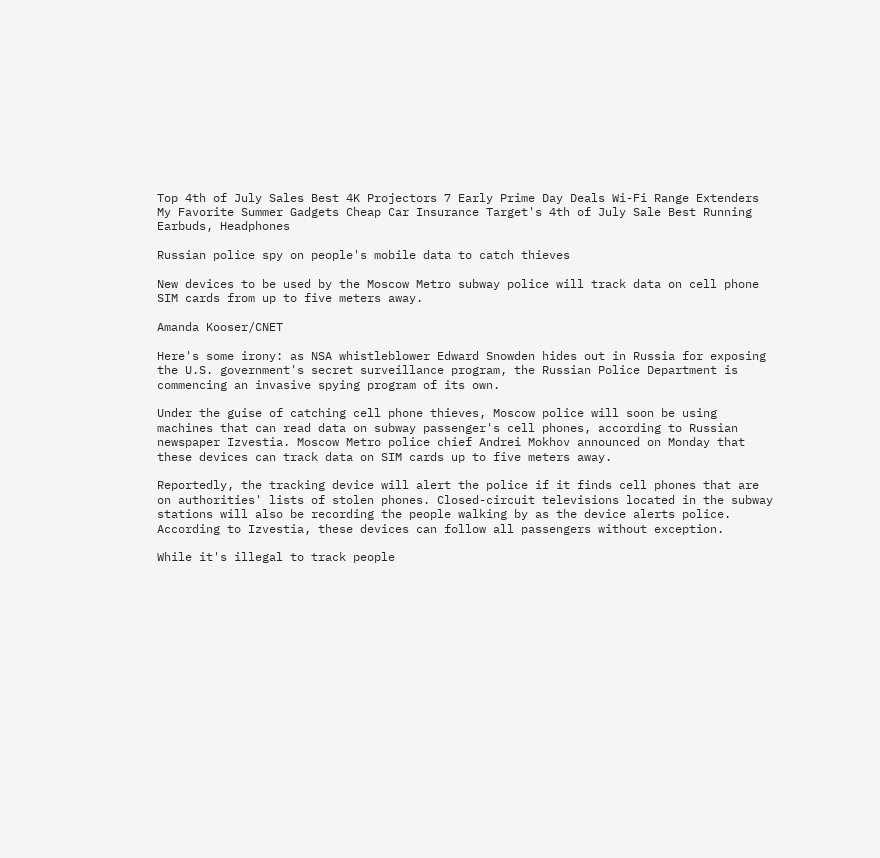Top 4th of July Sales Best 4K Projectors 7 Early Prime Day Deals Wi-Fi Range Extenders My Favorite Summer Gadgets Cheap Car Insurance Target's 4th of July Sale Best Running Earbuds, Headphones

Russian police spy on people's mobile data to catch thieves

New devices to be used by the Moscow Metro subway police will track data on cell phone SIM cards from up to five meters away.

Amanda Kooser/CNET

Here's some irony: as NSA whistleblower Edward Snowden hides out in Russia for exposing the U.S. government's secret surveillance program, the Russian Police Department is commencing an invasive spying program of its own.

Under the guise of catching cell phone thieves, Moscow police will soon be using machines that can read data on subway passenger's cell phones, according to Russian newspaper Izvestia. Moscow Metro police chief Andrei Mokhov announced on Monday that these devices can track data on SIM cards up to five meters away.

Reportedly, the tracking device will alert the police if it finds cell phones that are on authorities' lists of stolen phones. Closed-circuit televisions located in the subway stations will also be recording the people walking by as the device alerts police. According to Izvestia, these devices can follow all passengers without exception.

While it's illegal to track people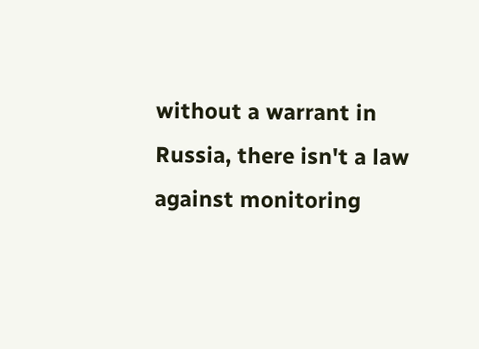without a warrant in Russia, there isn't a law against monitoring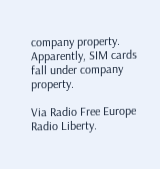company property. Apparently, SIM cards fall under company property.

Via Radio Free Europe Radio Liberty.